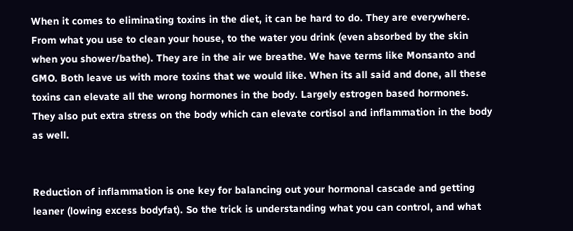When it comes to eliminating toxins in the diet, it can be hard to do. They are everywhere. From what you use to clean your house, to the water you drink (even absorbed by the skin when you shower/bathe). They are in the air we breathe. We have terms like Monsanto and GMO. Both leave us with more toxins that we would like. When its all said and done, all these toxins can elevate all the wrong hormones in the body. Largely estrogen based hormones. They also put extra stress on the body which can elevate cortisol and inflammation in the body as well.


Reduction of inflammation is one key for balancing out your hormonal cascade and getting leaner (lowing excess bodyfat). So the trick is understanding what you can control, and what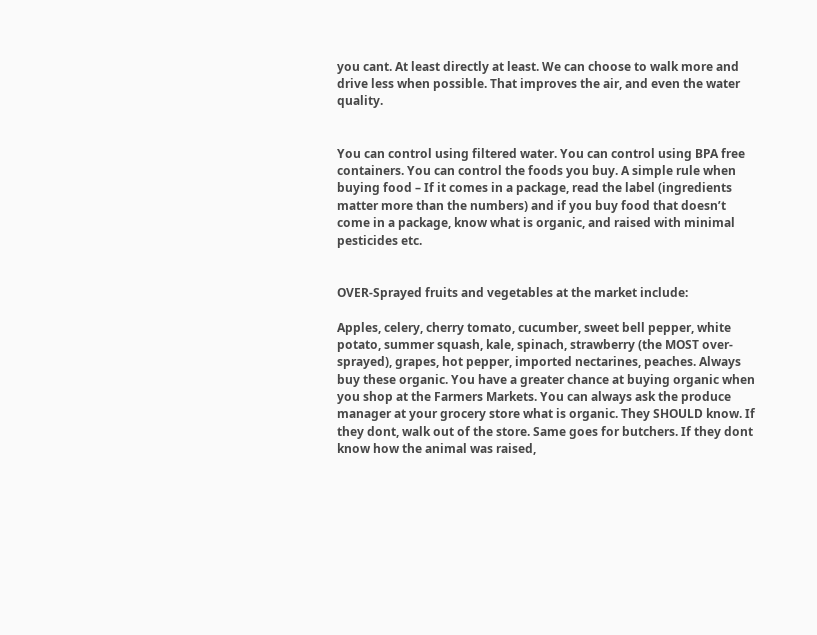you cant. At least directly at least. We can choose to walk more and drive less when possible. That improves the air, and even the water quality.


You can control using filtered water. You can control using BPA free containers. You can control the foods you buy. A simple rule when buying food – If it comes in a package, read the label (ingredients matter more than the numbers) and if you buy food that doesn’t come in a package, know what is organic, and raised with minimal pesticides etc.


OVER-Sprayed fruits and vegetables at the market include:

Apples, celery, cherry tomato, cucumber, sweet bell pepper, white potato, summer squash, kale, spinach, strawberry (the MOST over-sprayed), grapes, hot pepper, imported nectarines, peaches. Always buy these organic. You have a greater chance at buying organic when you shop at the Farmers Markets. You can always ask the produce manager at your grocery store what is organic. They SHOULD know. If they dont, walk out of the store. Same goes for butchers. If they dont know how the animal was raised,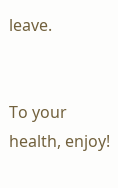leave.


To your health, enjoy!